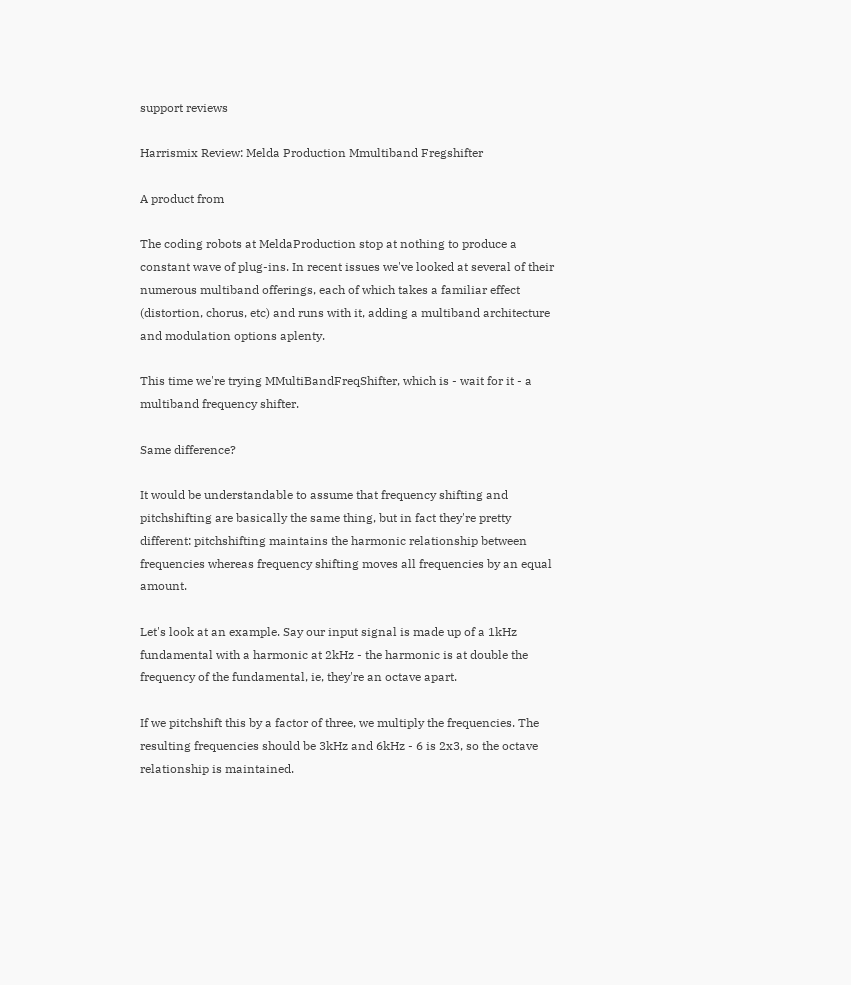support reviews

Harrismix Review: Melda Production Mmultiband Fregshifter

A product from

The coding robots at MeldaProduction stop at nothing to produce a constant wave of plug-ins. In recent issues we've looked at several of their numerous multiband offerings, each of which takes a familiar effect (distortion, chorus, etc) and runs with it, adding a multiband architecture and modulation options aplenty.

This time we're trying MMultiBandFreqShifter, which is - wait for it - a multiband frequency shifter.

Same difference?

It would be understandable to assume that frequency shifting and pitchshifting are basically the same thing, but in fact they're pretty different: pitchshifting maintains the harmonic relationship between frequencies whereas frequency shifting moves all frequencies by an equal amount.

Let's look at an example. Say our input signal is made up of a 1kHz fundamental with a harmonic at 2kHz - the harmonic is at double the frequency of the fundamental, ie, they're an octave apart.

If we pitchshift this by a factor of three, we multiply the frequencies. The resulting frequencies should be 3kHz and 6kHz - 6 is 2x3, so the octave relationship is maintained.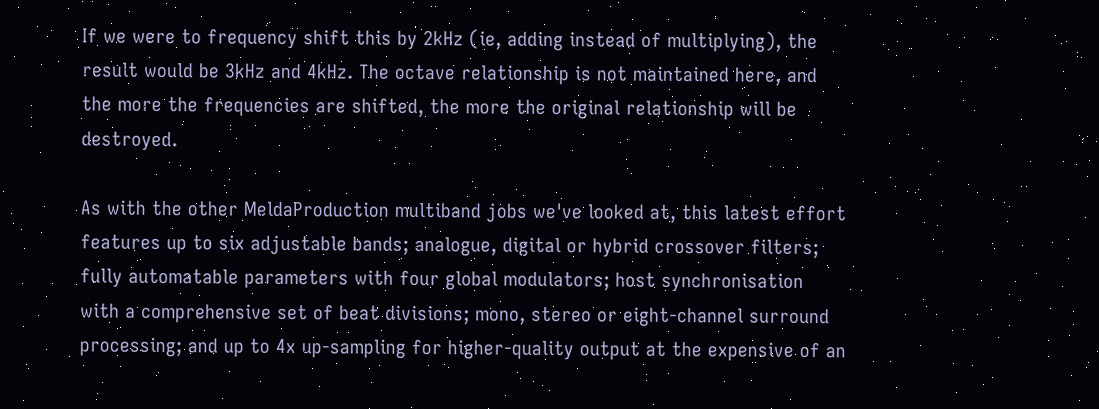If we were to frequency shift this by 2kHz (ie, adding instead of multiplying), the result would be 3kHz and 4kHz. The octave relationship is not maintained here, and the more the frequencies are shifted, the more the original relationship will be destroyed.

As with the other MeldaProduction multiband jobs we've looked at, this latest effort features up to six adjustable bands; analogue, digital or hybrid crossover filters; fully automatable parameters with four global modulators; host synchronisation with a comprehensive set of beat divisions; mono, stereo or eight-channel surround processing; and up to 4x up-sampling for higher-quality output at the expensive of an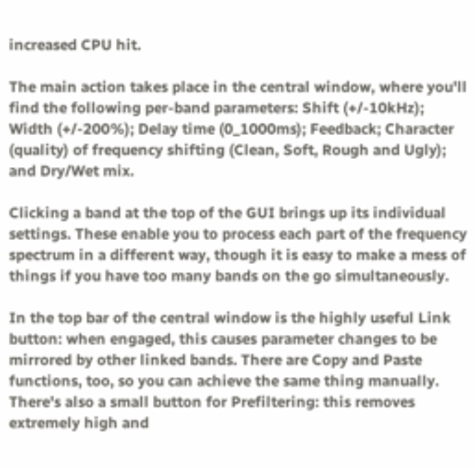increased CPU hit.

The main action takes place in the central window, where you'll find the following per-band parameters: Shift (+/-10kHz); Width (+/-200%); Delay time (0_1000ms); Feedback; Character (quality) of frequency shifting (Clean, Soft, Rough and Ugly); and Dry/Wet mix.

Clicking a band at the top of the GUI brings up its individual settings. These enable you to process each part of the frequency spectrum in a different way, though it is easy to make a mess of things if you have too many bands on the go simultaneously.

In the top bar of the central window is the highly useful Link button: when engaged, this causes parameter changes to be mirrored by other linked bands. There are Copy and Paste functions, too, so you can achieve the same thing manually. There's also a small button for Prefiltering: this removes extremely high and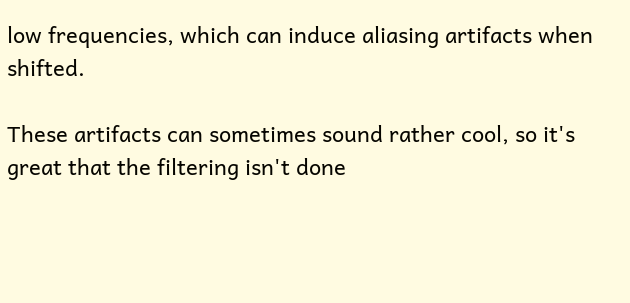low frequencies, which can induce aliasing artifacts when shifted.

These artifacts can sometimes sound rather cool, so it's great that the filtering isn't done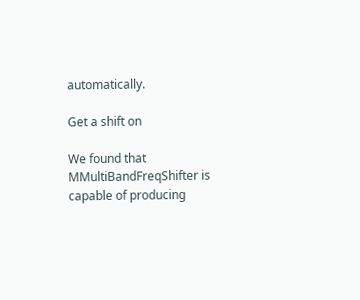automatically.

Get a shift on

We found that MMultiBandFreqShifter is capable of producing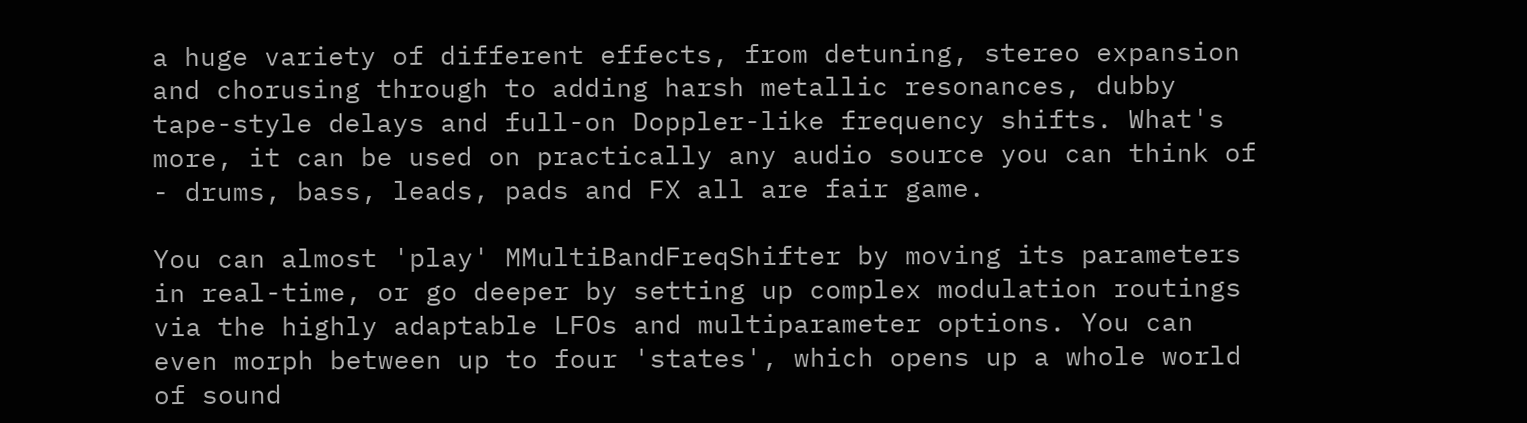a huge variety of different effects, from detuning, stereo expansion and chorusing through to adding harsh metallic resonances, dubby tape-style delays and full-on Doppler-like frequency shifts. What's more, it can be used on practically any audio source you can think of - drums, bass, leads, pads and FX all are fair game.

You can almost 'play' MMultiBandFreqShifter by moving its parameters in real-time, or go deeper by setting up complex modulation routings via the highly adaptable LFOs and multiparameter options. You can even morph between up to four 'states', which opens up a whole world of sound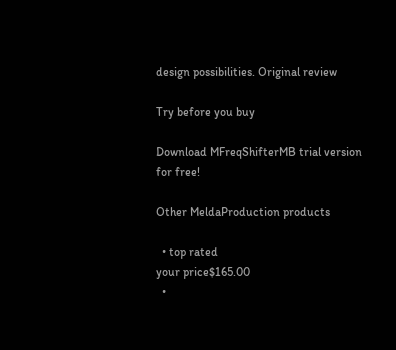design possibilities. Original review

Try before you buy

Download MFreqShifterMB trial version for free!

Other MeldaProduction products

  • top rated
your price$165.00
  •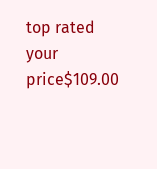top rated
your price$109.00